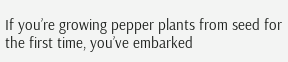If you’re growing pepper plants from seed for the first time, you’ve embarked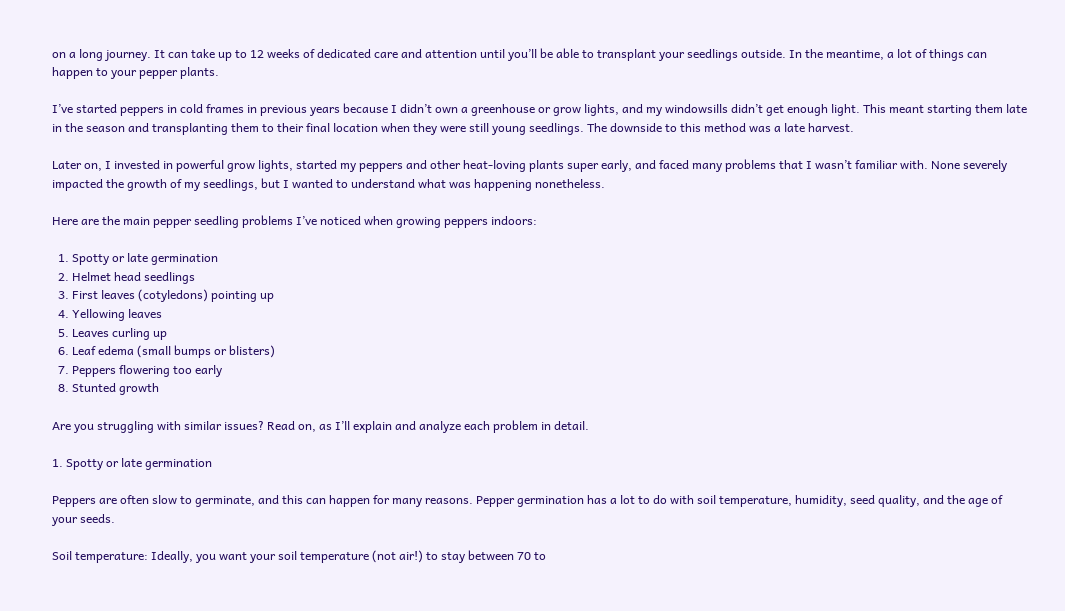on a long journey. It can take up to 12 weeks of dedicated care and attention until you’ll be able to transplant your seedlings outside. In the meantime, a lot of things can happen to your pepper plants.

I’ve started peppers in cold frames in previous years because I didn’t own a greenhouse or grow lights, and my windowsills didn’t get enough light. This meant starting them late in the season and transplanting them to their final location when they were still young seedlings. The downside to this method was a late harvest.

Later on, I invested in powerful grow lights, started my peppers and other heat-loving plants super early, and faced many problems that I wasn’t familiar with. None severely impacted the growth of my seedlings, but I wanted to understand what was happening nonetheless.

Here are the main pepper seedling problems I’ve noticed when growing peppers indoors:

  1. Spotty or late germination
  2. Helmet head seedlings
  3. First leaves (cotyledons) pointing up
  4. Yellowing leaves
  5. Leaves curling up
  6. Leaf edema (small bumps or blisters)
  7. Peppers flowering too early
  8. Stunted growth

Are you struggling with similar issues? Read on, as I’ll explain and analyze each problem in detail.

1. Spotty or late germination

Peppers are often slow to germinate, and this can happen for many reasons. Pepper germination has a lot to do with soil temperature, humidity, seed quality, and the age of your seeds.

Soil temperature: Ideally, you want your soil temperature (not air!) to stay between 70 to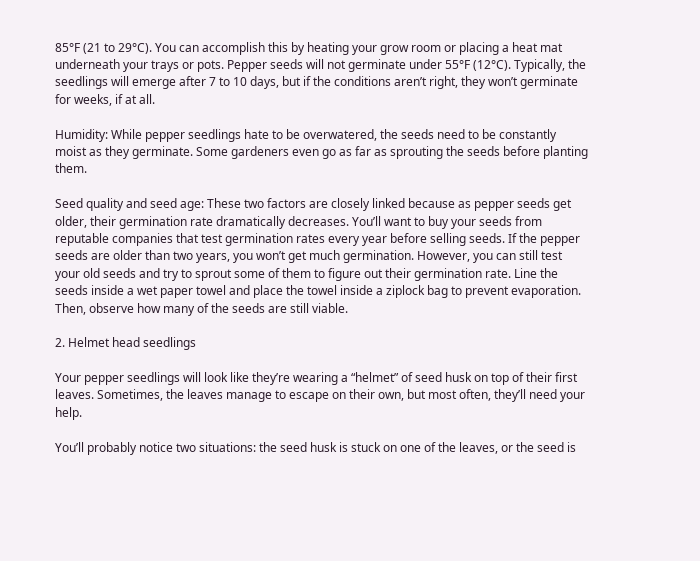85°F (21 to 29°C). You can accomplish this by heating your grow room or placing a heat mat underneath your trays or pots. Pepper seeds will not germinate under 55°F (12°C). Typically, the seedlings will emerge after 7 to 10 days, but if the conditions aren’t right, they won’t germinate for weeks, if at all.

Humidity: While pepper seedlings hate to be overwatered, the seeds need to be constantly moist as they germinate. Some gardeners even go as far as sprouting the seeds before planting them.

Seed quality and seed age: These two factors are closely linked because as pepper seeds get older, their germination rate dramatically decreases. You’ll want to buy your seeds from reputable companies that test germination rates every year before selling seeds. If the pepper seeds are older than two years, you won’t get much germination. However, you can still test your old seeds and try to sprout some of them to figure out their germination rate. Line the seeds inside a wet paper towel and place the towel inside a ziplock bag to prevent evaporation. Then, observe how many of the seeds are still viable.

2. Helmet head seedlings

Your pepper seedlings will look like they’re wearing a “helmet” of seed husk on top of their first leaves. Sometimes, the leaves manage to escape on their own, but most often, they’ll need your help.

You’ll probably notice two situations: the seed husk is stuck on one of the leaves, or the seed is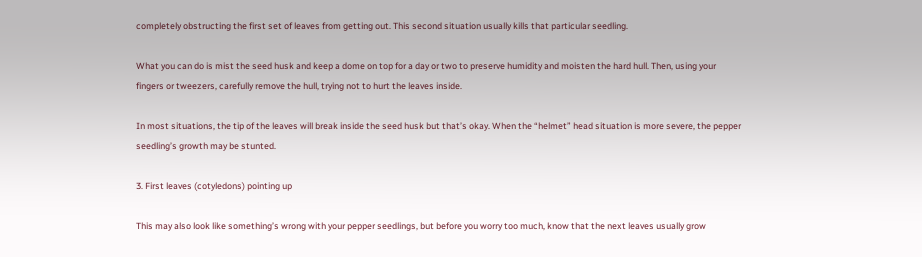completely obstructing the first set of leaves from getting out. This second situation usually kills that particular seedling.

What you can do is mist the seed husk and keep a dome on top for a day or two to preserve humidity and moisten the hard hull. Then, using your fingers or tweezers, carefully remove the hull, trying not to hurt the leaves inside.

In most situations, the tip of the leaves will break inside the seed husk but that’s okay. When the “helmet” head situation is more severe, the pepper seedling’s growth may be stunted.

3. First leaves (cotyledons) pointing up

This may also look like something’s wrong with your pepper seedlings, but before you worry too much, know that the next leaves usually grow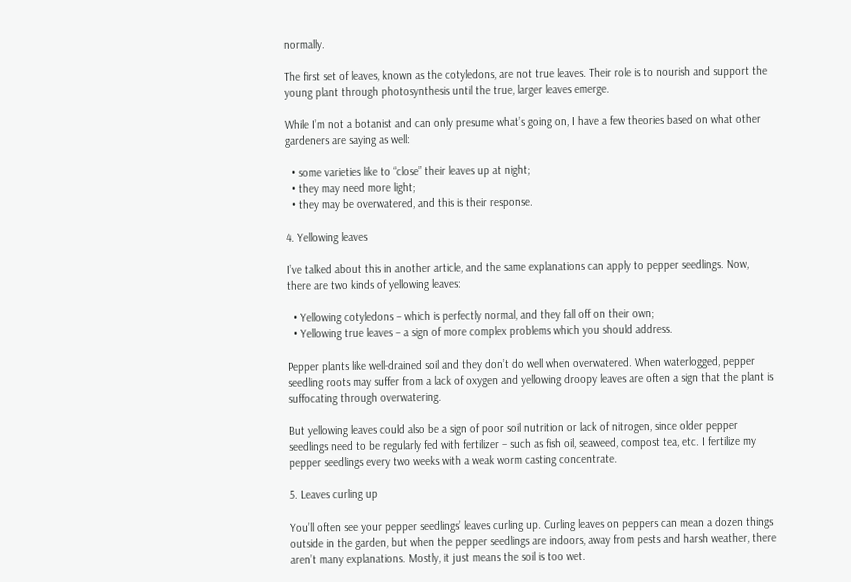normally.

The first set of leaves, known as the cotyledons, are not true leaves. Their role is to nourish and support the young plant through photosynthesis until the true, larger leaves emerge.

While I’m not a botanist and can only presume what’s going on, I have a few theories based on what other gardeners are saying as well:

  • some varieties like to “close” their leaves up at night;
  • they may need more light;
  • they may be overwatered, and this is their response.

4. Yellowing leaves

I’ve talked about this in another article, and the same explanations can apply to pepper seedlings. Now, there are two kinds of yellowing leaves:

  • Yellowing cotyledons – which is perfectly normal, and they fall off on their own;
  • Yellowing true leaves – a sign of more complex problems which you should address.

Pepper plants like well-drained soil and they don’t do well when overwatered. When waterlogged, pepper seedling roots may suffer from a lack of oxygen and yellowing droopy leaves are often a sign that the plant is suffocating through overwatering.

But yellowing leaves could also be a sign of poor soil nutrition or lack of nitrogen, since older pepper seedlings need to be regularly fed with fertilizer – such as fish oil, seaweed, compost tea, etc. I fertilize my pepper seedlings every two weeks with a weak worm casting concentrate.

5. Leaves curling up

You’ll often see your pepper seedlings’ leaves curling up. Curling leaves on peppers can mean a dozen things outside in the garden, but when the pepper seedlings are indoors, away from pests and harsh weather, there aren’t many explanations. Mostly, it just means the soil is too wet.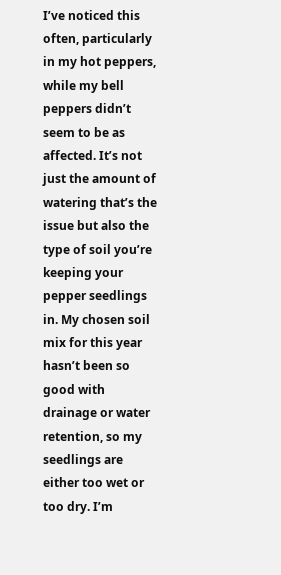I’ve noticed this often, particularly in my hot peppers, while my bell peppers didn’t seem to be as affected. It’s not just the amount of watering that’s the issue but also the type of soil you’re keeping your pepper seedlings in. My chosen soil mix for this year hasn’t been so good with drainage or water retention, so my seedlings are either too wet or too dry. I’m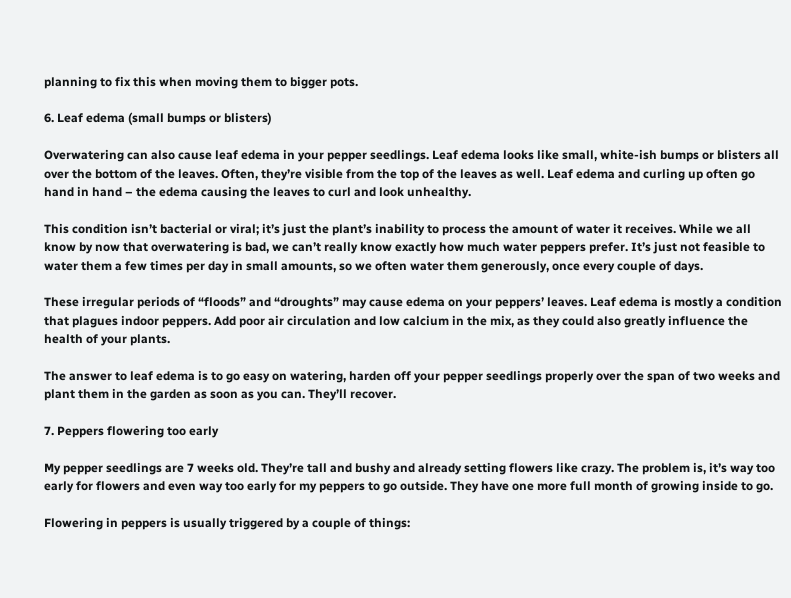planning to fix this when moving them to bigger pots.

6. Leaf edema (small bumps or blisters)

Overwatering can also cause leaf edema in your pepper seedlings. Leaf edema looks like small, white-ish bumps or blisters all over the bottom of the leaves. Often, they’re visible from the top of the leaves as well. Leaf edema and curling up often go hand in hand – the edema causing the leaves to curl and look unhealthy.

This condition isn’t bacterial or viral; it’s just the plant’s inability to process the amount of water it receives. While we all know by now that overwatering is bad, we can’t really know exactly how much water peppers prefer. It’s just not feasible to water them a few times per day in small amounts, so we often water them generously, once every couple of days.

These irregular periods of “floods” and “droughts” may cause edema on your peppers’ leaves. Leaf edema is mostly a condition that plagues indoor peppers. Add poor air circulation and low calcium in the mix, as they could also greatly influence the health of your plants.

The answer to leaf edema is to go easy on watering, harden off your pepper seedlings properly over the span of two weeks and plant them in the garden as soon as you can. They’ll recover.

7. Peppers flowering too early

My pepper seedlings are 7 weeks old. They’re tall and bushy and already setting flowers like crazy. The problem is, it’s way too early for flowers and even way too early for my peppers to go outside. They have one more full month of growing inside to go.

Flowering in peppers is usually triggered by a couple of things: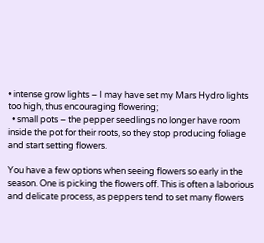• intense grow lights – I may have set my Mars Hydro lights too high, thus encouraging flowering;
  • small pots – the pepper seedlings no longer have room inside the pot for their roots, so they stop producing foliage and start setting flowers.

You have a few options when seeing flowers so early in the season. One is picking the flowers off. This is often a laborious and delicate process, as peppers tend to set many flowers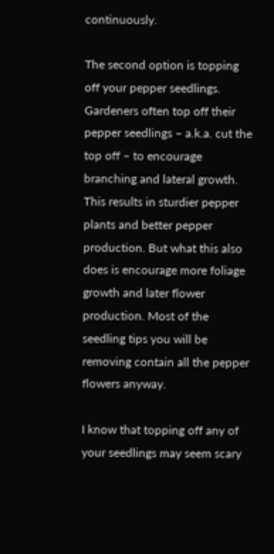continuously.

The second option is topping off your pepper seedlings. Gardeners often top off their pepper seedlings – a.k.a. cut the top off – to encourage branching and lateral growth. This results in sturdier pepper plants and better pepper production. But what this also does is encourage more foliage growth and later flower production. Most of the seedling tips you will be removing contain all the pepper flowers anyway.

I know that topping off any of your seedlings may seem scary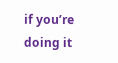if you’re doing it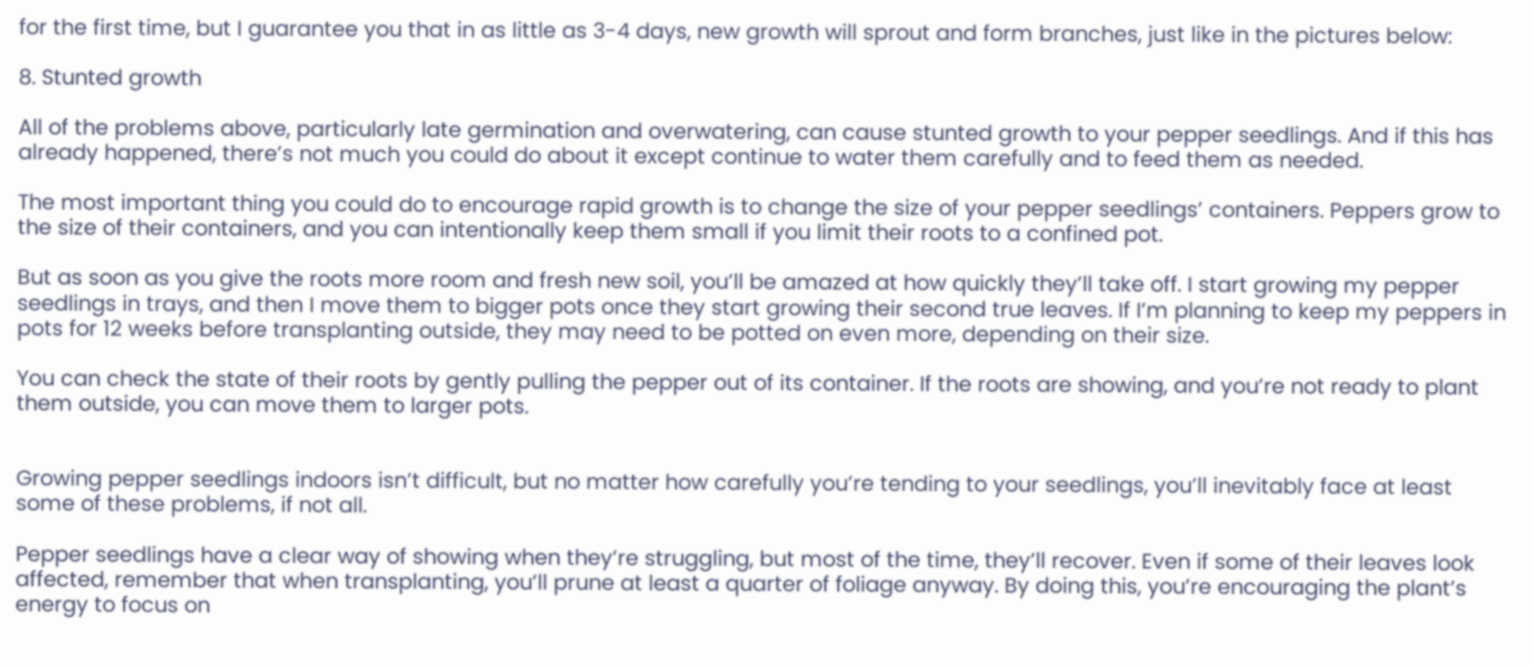for the first time, but I guarantee you that in as little as 3-4 days, new growth will sprout and form branches, just like in the pictures below:

8. Stunted growth

All of the problems above, particularly late germination and overwatering, can cause stunted growth to your pepper seedlings. And if this has already happened, there’s not much you could do about it except continue to water them carefully and to feed them as needed.

The most important thing you could do to encourage rapid growth is to change the size of your pepper seedlings’ containers. Peppers grow to the size of their containers, and you can intentionally keep them small if you limit their roots to a confined pot.

But as soon as you give the roots more room and fresh new soil, you’ll be amazed at how quickly they’ll take off. I start growing my pepper seedlings in trays, and then I move them to bigger pots once they start growing their second true leaves. If I’m planning to keep my peppers in pots for 12 weeks before transplanting outside, they may need to be potted on even more, depending on their size.

You can check the state of their roots by gently pulling the pepper out of its container. If the roots are showing, and you’re not ready to plant them outside, you can move them to larger pots.


Growing pepper seedlings indoors isn’t difficult, but no matter how carefully you’re tending to your seedlings, you’ll inevitably face at least some of these problems, if not all.

Pepper seedlings have a clear way of showing when they’re struggling, but most of the time, they’ll recover. Even if some of their leaves look affected, remember that when transplanting, you’ll prune at least a quarter of foliage anyway. By doing this, you’re encouraging the plant’s energy to focus on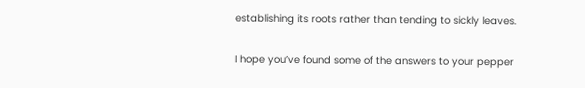establishing its roots rather than tending to sickly leaves.

I hope you’ve found some of the answers to your pepper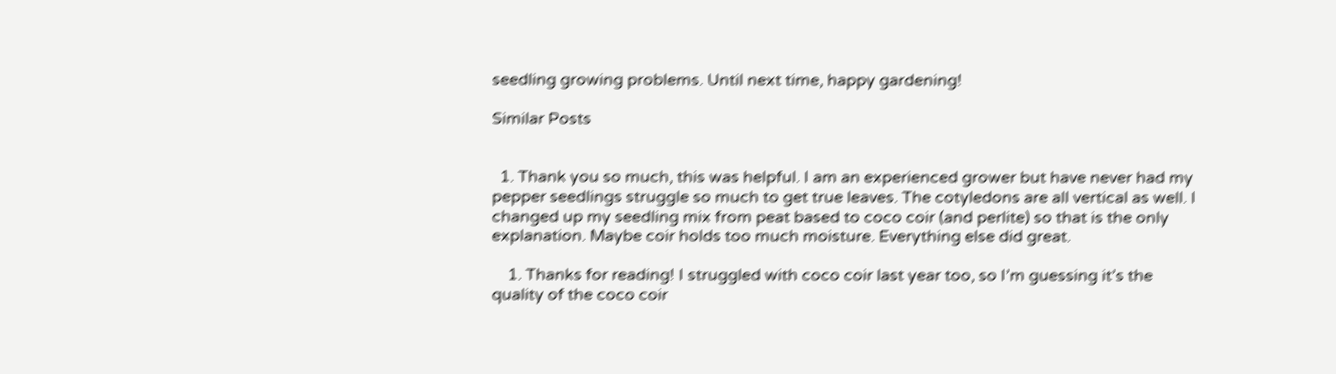seedling growing problems. Until next time, happy gardening!

Similar Posts


  1. Thank you so much, this was helpful. I am an experienced grower but have never had my pepper seedlings struggle so much to get true leaves. The cotyledons are all vertical as well. I changed up my seedling mix from peat based to coco coir (and perlite) so that is the only explanation. Maybe coir holds too much moisture. Everything else did great.

    1. Thanks for reading! I struggled with coco coir last year too, so I’m guessing it’s the quality of the coco coir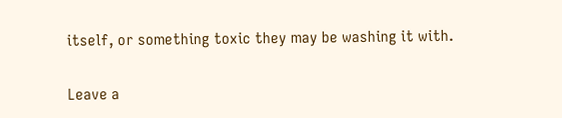itself, or something toxic they may be washing it with.

Leave a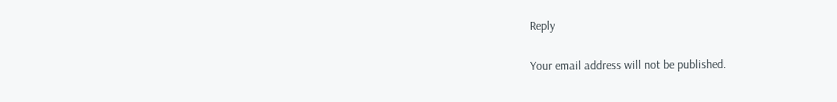Reply

Your email address will not be published.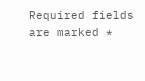Required fields are marked *